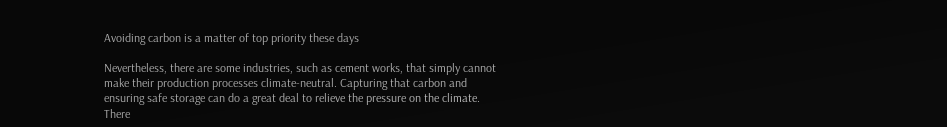Avoiding carbon is a matter of top priority these days

Nevertheless, there are some industries, such as cement works, that simply cannot make their production processes climate-neutral. Capturing that carbon and ensuring safe storage can do a great deal to relieve the pressure on the climate. There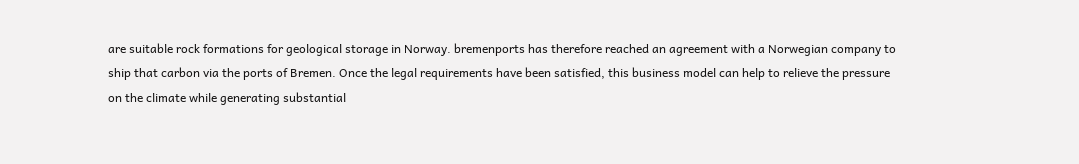are suitable rock formations for geological storage in Norway. bremenports has therefore reached an agreement with a Norwegian company to ship that carbon via the ports of Bremen. Once the legal requirements have been satisfied, this business model can help to relieve the pressure on the climate while generating substantial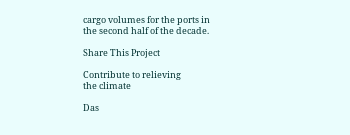cargo volumes for the ports in the second half of the decade.

Share This Project

Contribute to relieving
the climate

Das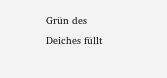Grün des Deiches füllt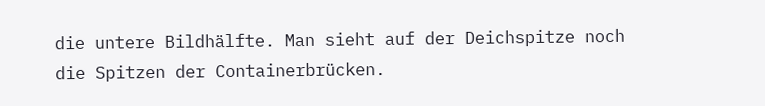die untere Bildhälfte. Man sieht auf der Deichspitze noch die Spitzen der Containerbrücken.